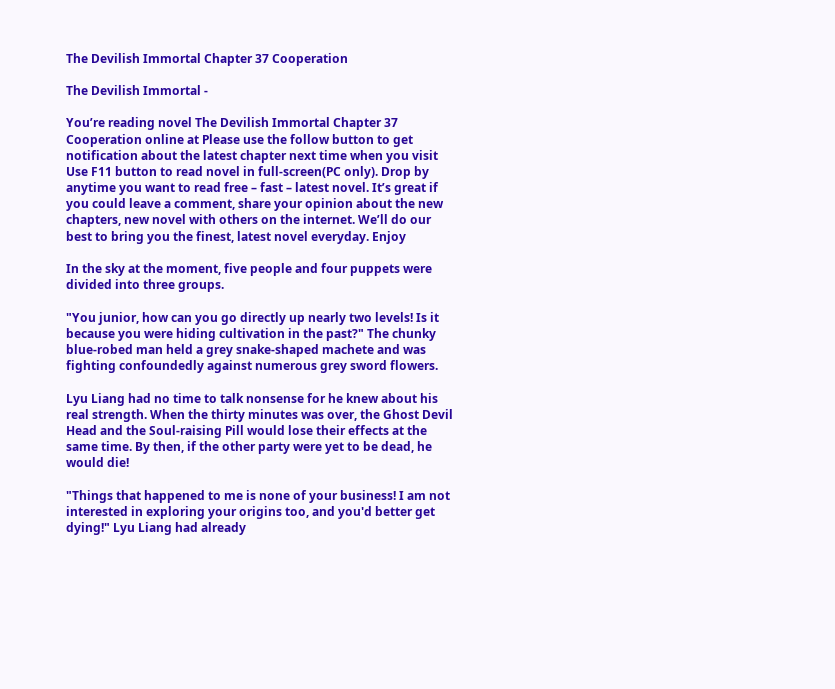The Devilish Immortal Chapter 37 Cooperation

The Devilish Immortal -

You’re reading novel The Devilish Immortal Chapter 37 Cooperation online at Please use the follow button to get notification about the latest chapter next time when you visit Use F11 button to read novel in full-screen(PC only). Drop by anytime you want to read free – fast – latest novel. It’s great if you could leave a comment, share your opinion about the new chapters, new novel with others on the internet. We’ll do our best to bring you the finest, latest novel everyday. Enjoy

In the sky at the moment, five people and four puppets were divided into three groups.

"You junior, how can you go directly up nearly two levels! Is it because you were hiding cultivation in the past?" The chunky blue-robed man held a grey snake-shaped machete and was fighting confoundedly against numerous grey sword flowers.

Lyu Liang had no time to talk nonsense for he knew about his real strength. When the thirty minutes was over, the Ghost Devil Head and the Soul-raising Pill would lose their effects at the same time. By then, if the other party were yet to be dead, he would die!

"Things that happened to me is none of your business! I am not interested in exploring your origins too, and you'd better get dying!" Lyu Liang had already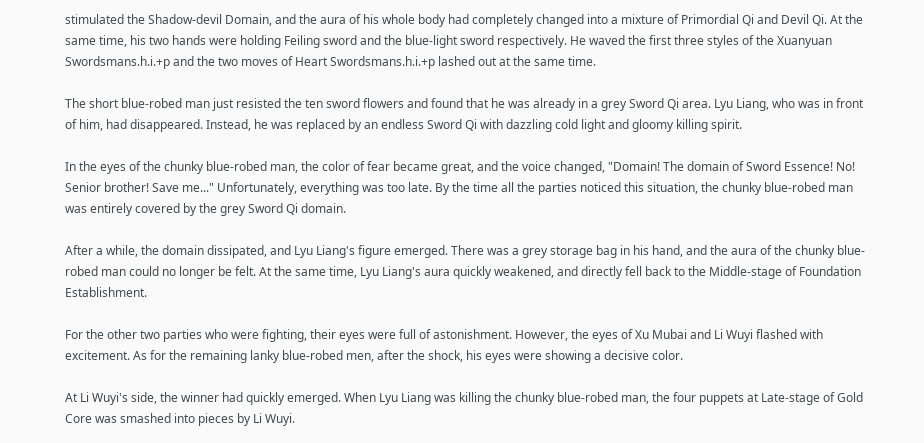stimulated the Shadow-devil Domain, and the aura of his whole body had completely changed into a mixture of Primordial Qi and Devil Qi. At the same time, his two hands were holding Feiling sword and the blue-light sword respectively. He waved the first three styles of the Xuanyuan Swordsmans.h.i.+p and the two moves of Heart Swordsmans.h.i.+p lashed out at the same time.

The short blue-robed man just resisted the ten sword flowers and found that he was already in a grey Sword Qi area. Lyu Liang, who was in front of him, had disappeared. Instead, he was replaced by an endless Sword Qi with dazzling cold light and gloomy killing spirit.

In the eyes of the chunky blue-robed man, the color of fear became great, and the voice changed, "Domain! The domain of Sword Essence! No! Senior brother! Save me..." Unfortunately, everything was too late. By the time all the parties noticed this situation, the chunky blue-robed man was entirely covered by the grey Sword Qi domain.

After a while, the domain dissipated, and Lyu Liang's figure emerged. There was a grey storage bag in his hand, and the aura of the chunky blue-robed man could no longer be felt. At the same time, Lyu Liang's aura quickly weakened, and directly fell back to the Middle-stage of Foundation Establishment.

For the other two parties who were fighting, their eyes were full of astonishment. However, the eyes of Xu Mubai and Li Wuyi flashed with excitement. As for the remaining lanky blue-robed men, after the shock, his eyes were showing a decisive color.

At Li Wuyi's side, the winner had quickly emerged. When Lyu Liang was killing the chunky blue-robed man, the four puppets at Late-stage of Gold Core was smashed into pieces by Li Wuyi.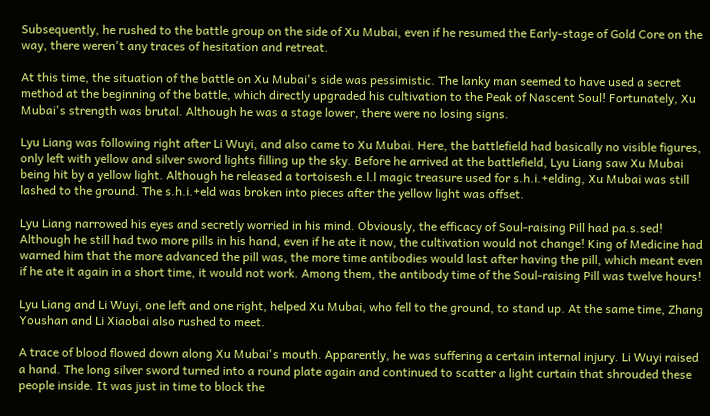Subsequently, he rushed to the battle group on the side of Xu Mubai, even if he resumed the Early-stage of Gold Core on the way, there weren't any traces of hesitation and retreat.

At this time, the situation of the battle on Xu Mubai's side was pessimistic. The lanky man seemed to have used a secret method at the beginning of the battle, which directly upgraded his cultivation to the Peak of Nascent Soul! Fortunately, Xu Mubai's strength was brutal. Although he was a stage lower, there were no losing signs.

Lyu Liang was following right after Li Wuyi, and also came to Xu Mubai. Here, the battlefield had basically no visible figures, only left with yellow and silver sword lights filling up the sky. Before he arrived at the battlefield, Lyu Liang saw Xu Mubai being hit by a yellow light. Although he released a tortoisesh.e.l.l magic treasure used for s.h.i.+elding, Xu Mubai was still lashed to the ground. The s.h.i.+eld was broken into pieces after the yellow light was offset.

Lyu Liang narrowed his eyes and secretly worried in his mind. Obviously, the efficacy of Soul-raising Pill had pa.s.sed! Although he still had two more pills in his hand, even if he ate it now, the cultivation would not change! King of Medicine had warned him that the more advanced the pill was, the more time antibodies would last after having the pill, which meant even if he ate it again in a short time, it would not work. Among them, the antibody time of the Soul-raising Pill was twelve hours!

Lyu Liang and Li Wuyi, one left and one right, helped Xu Mubai, who fell to the ground, to stand up. At the same time, Zhang Youshan and Li Xiaobai also rushed to meet.

A trace of blood flowed down along Xu Mubai's mouth. Apparently, he was suffering a certain internal injury. Li Wuyi raised a hand. The long silver sword turned into a round plate again and continued to scatter a light curtain that shrouded these people inside. It was just in time to block the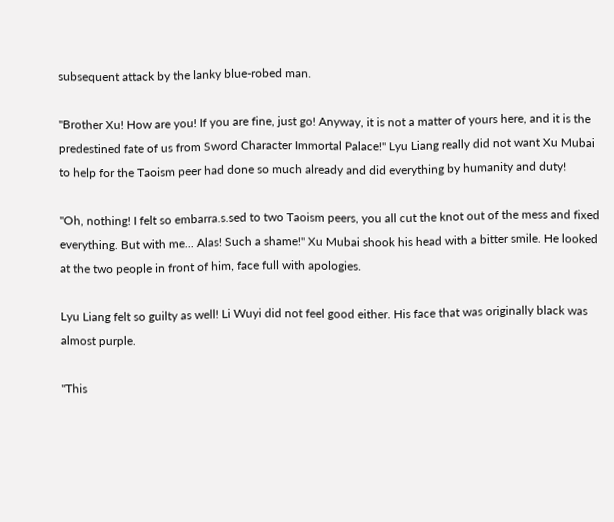subsequent attack by the lanky blue-robed man.

"Brother Xu! How are you! If you are fine, just go! Anyway, it is not a matter of yours here, and it is the predestined fate of us from Sword Character Immortal Palace!" Lyu Liang really did not want Xu Mubai to help for the Taoism peer had done so much already and did everything by humanity and duty!

"Oh, nothing! I felt so embarra.s.sed to two Taoism peers, you all cut the knot out of the mess and fixed everything. But with me... Alas! Such a shame!" Xu Mubai shook his head with a bitter smile. He looked at the two people in front of him, face full with apologies.

Lyu Liang felt so guilty as well! Li Wuyi did not feel good either. His face that was originally black was almost purple.

"This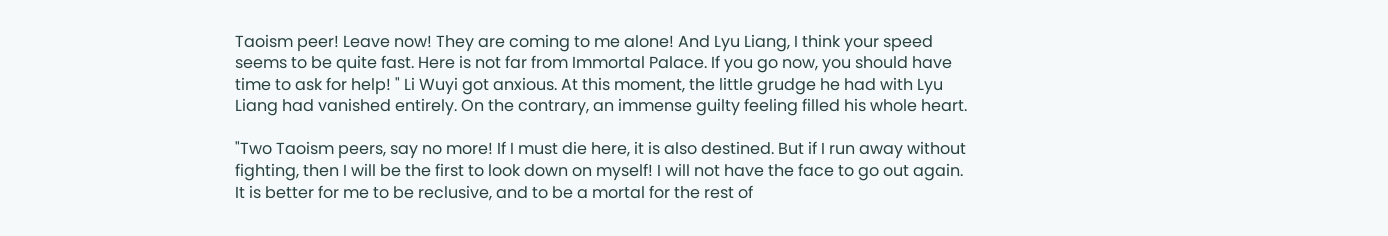Taoism peer! Leave now! They are coming to me alone! And Lyu Liang, I think your speed seems to be quite fast. Here is not far from Immortal Palace. If you go now, you should have time to ask for help! " Li Wuyi got anxious. At this moment, the little grudge he had with Lyu Liang had vanished entirely. On the contrary, an immense guilty feeling filled his whole heart.

"Two Taoism peers, say no more! If I must die here, it is also destined. But if I run away without fighting, then I will be the first to look down on myself! I will not have the face to go out again. It is better for me to be reclusive, and to be a mortal for the rest of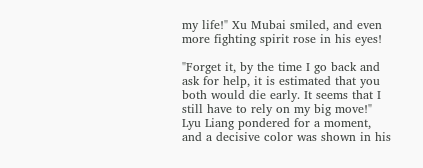my life!" Xu Mubai smiled, and even more fighting spirit rose in his eyes!

"Forget it, by the time I go back and ask for help, it is estimated that you both would die early. It seems that I still have to rely on my big move!" Lyu Liang pondered for a moment, and a decisive color was shown in his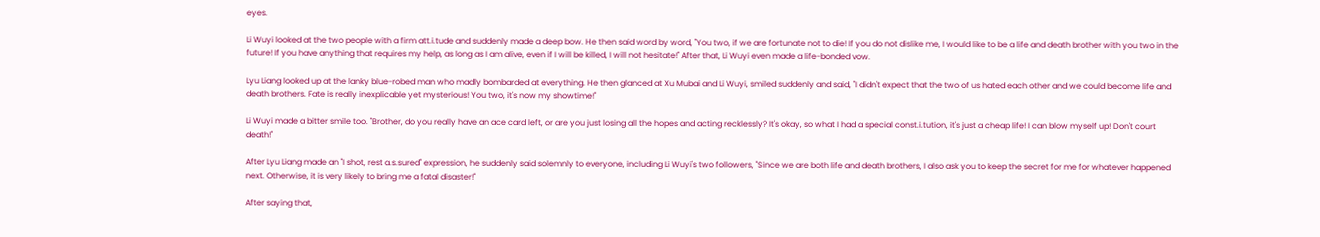eyes.

Li Wuyi looked at the two people with a firm att.i.tude and suddenly made a deep bow. He then said word by word, "You two, if we are fortunate not to die! If you do not dislike me, I would like to be a life and death brother with you two in the future! If you have anything that requires my help, as long as I am alive, even if I will be killed, I will not hesitate!" After that, Li Wuyi even made a life-bonded vow.

Lyu Liang looked up at the lanky blue-robed man who madly bombarded at everything. He then glanced at Xu Mubai and Li Wuyi, smiled suddenly and said, "I didn't expect that the two of us hated each other and we could become life and death brothers. Fate is really inexplicable yet mysterious! You two, it's now my showtime!"

Li Wuyi made a bitter smile too. "Brother, do you really have an ace card left, or are you just losing all the hopes and acting recklessly? It's okay, so what I had a special const.i.tution, it's just a cheap life! I can blow myself up! Don't court death!"

After Lyu Liang made an "I shot, rest a.s.sured" expression, he suddenly said solemnly to everyone, including Li Wuyi's two followers, "Since we are both life and death brothers, I also ask you to keep the secret for me for whatever happened next. Otherwise, it is very likely to bring me a fatal disaster!"

After saying that,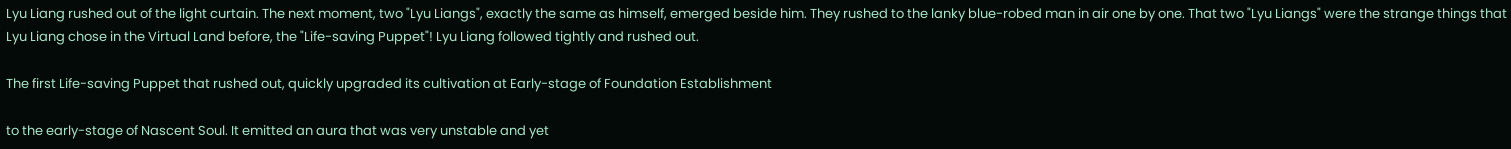Lyu Liang rushed out of the light curtain. The next moment, two "Lyu Liangs", exactly the same as himself, emerged beside him. They rushed to the lanky blue-robed man in air one by one. That two "Lyu Liangs" were the strange things that Lyu Liang chose in the Virtual Land before, the "Life-saving Puppet"! Lyu Liang followed tightly and rushed out.

The first Life-saving Puppet that rushed out, quickly upgraded its cultivation at Early-stage of Foundation Establishment

to the early-stage of Nascent Soul. It emitted an aura that was very unstable and yet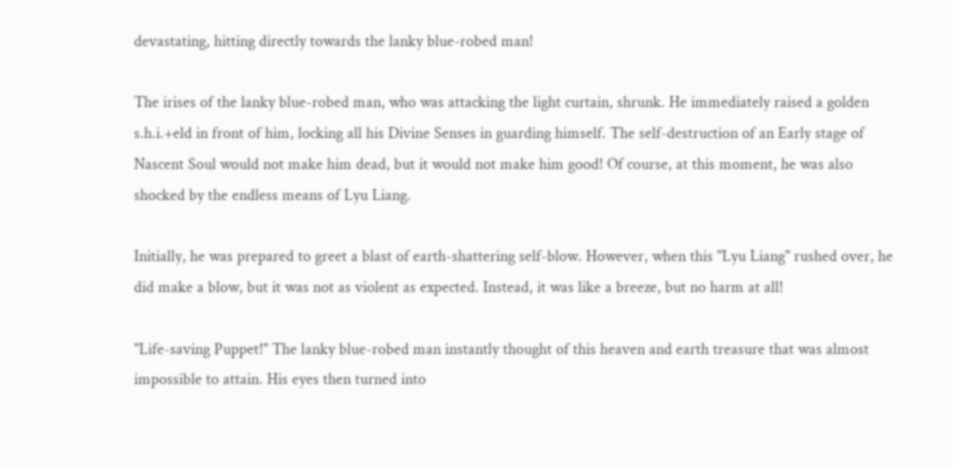devastating, hitting directly towards the lanky blue-robed man!

The irises of the lanky blue-robed man, who was attacking the light curtain, shrunk. He immediately raised a golden s.h.i.+eld in front of him, locking all his Divine Senses in guarding himself. The self-destruction of an Early stage of Nascent Soul would not make him dead, but it would not make him good! Of course, at this moment, he was also shocked by the endless means of Lyu Liang.

Initially, he was prepared to greet a blast of earth-shattering self-blow. However, when this "Lyu Liang" rushed over, he did make a blow, but it was not as violent as expected. Instead, it was like a breeze, but no harm at all!

"Life-saving Puppet!" The lanky blue-robed man instantly thought of this heaven and earth treasure that was almost impossible to attain. His eyes then turned into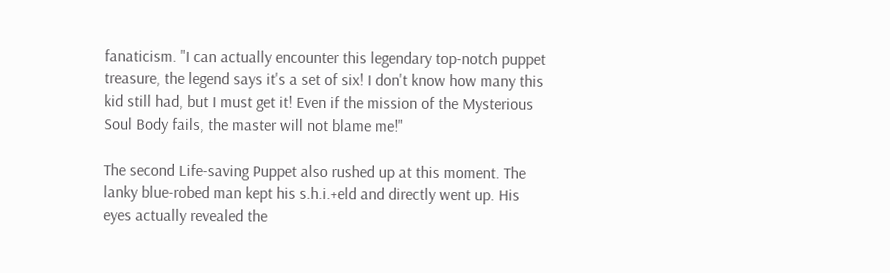fanaticism. "I can actually encounter this legendary top-notch puppet treasure, the legend says it's a set of six! I don't know how many this kid still had, but I must get it! Even if the mission of the Mysterious Soul Body fails, the master will not blame me!"

The second Life-saving Puppet also rushed up at this moment. The lanky blue-robed man kept his s.h.i.+eld and directly went up. His eyes actually revealed the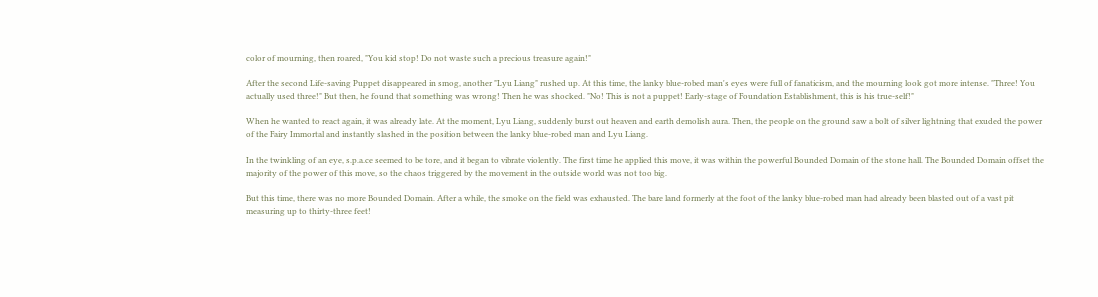color of mourning, then roared, "You kid stop! Do not waste such a precious treasure again!"

After the second Life-saving Puppet disappeared in smog, another "Lyu Liang" rushed up. At this time, the lanky blue-robed man's eyes were full of fanaticism, and the mourning look got more intense. "Three! You actually used three!" But then, he found that something was wrong! Then he was shocked. "No! This is not a puppet! Early-stage of Foundation Establishment, this is his true-self!"

When he wanted to react again, it was already late. At the moment, Lyu Liang, suddenly burst out heaven and earth demolish aura. Then, the people on the ground saw a bolt of silver lightning that exuded the power of the Fairy Immortal and instantly slashed in the position between the lanky blue-robed man and Lyu Liang.

In the twinkling of an eye, s.p.a.ce seemed to be tore, and it began to vibrate violently. The first time he applied this move, it was within the powerful Bounded Domain of the stone hall. The Bounded Domain offset the majority of the power of this move, so the chaos triggered by the movement in the outside world was not too big.

But this time, there was no more Bounded Domain. After a while, the smoke on the field was exhausted. The bare land formerly at the foot of the lanky blue-robed man had already been blasted out of a vast pit measuring up to thirty-three feet!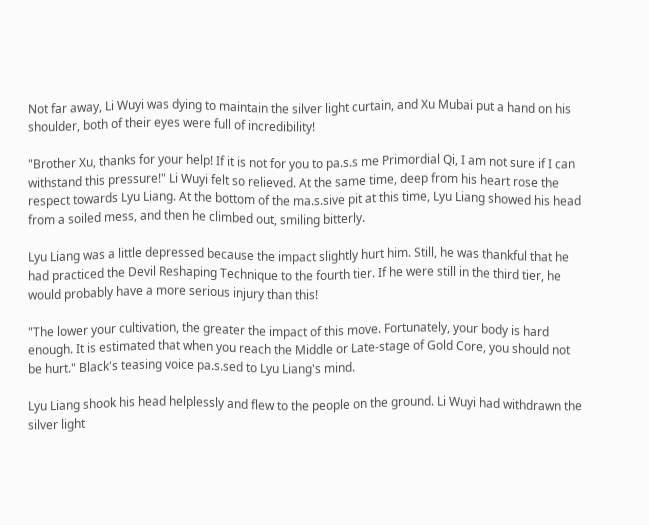Not far away, Li Wuyi was dying to maintain the silver light curtain, and Xu Mubai put a hand on his shoulder, both of their eyes were full of incredibility!

"Brother Xu, thanks for your help! If it is not for you to pa.s.s me Primordial Qi, I am not sure if I can withstand this pressure!" Li Wuyi felt so relieved. At the same time, deep from his heart rose the respect towards Lyu Liang. At the bottom of the ma.s.sive pit at this time, Lyu Liang showed his head from a soiled mess, and then he climbed out, smiling bitterly.

Lyu Liang was a little depressed because the impact slightly hurt him. Still, he was thankful that he had practiced the Devil Reshaping Technique to the fourth tier. If he were still in the third tier, he would probably have a more serious injury than this!

"The lower your cultivation, the greater the impact of this move. Fortunately, your body is hard enough. It is estimated that when you reach the Middle or Late-stage of Gold Core, you should not be hurt." Black's teasing voice pa.s.sed to Lyu Liang's mind.

Lyu Liang shook his head helplessly and flew to the people on the ground. Li Wuyi had withdrawn the silver light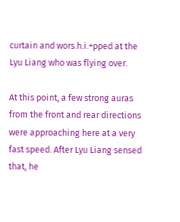curtain and wors.h.i.+pped at the Lyu Liang who was flying over.

At this point, a few strong auras from the front and rear directions were approaching here at a very fast speed. After Lyu Liang sensed that, he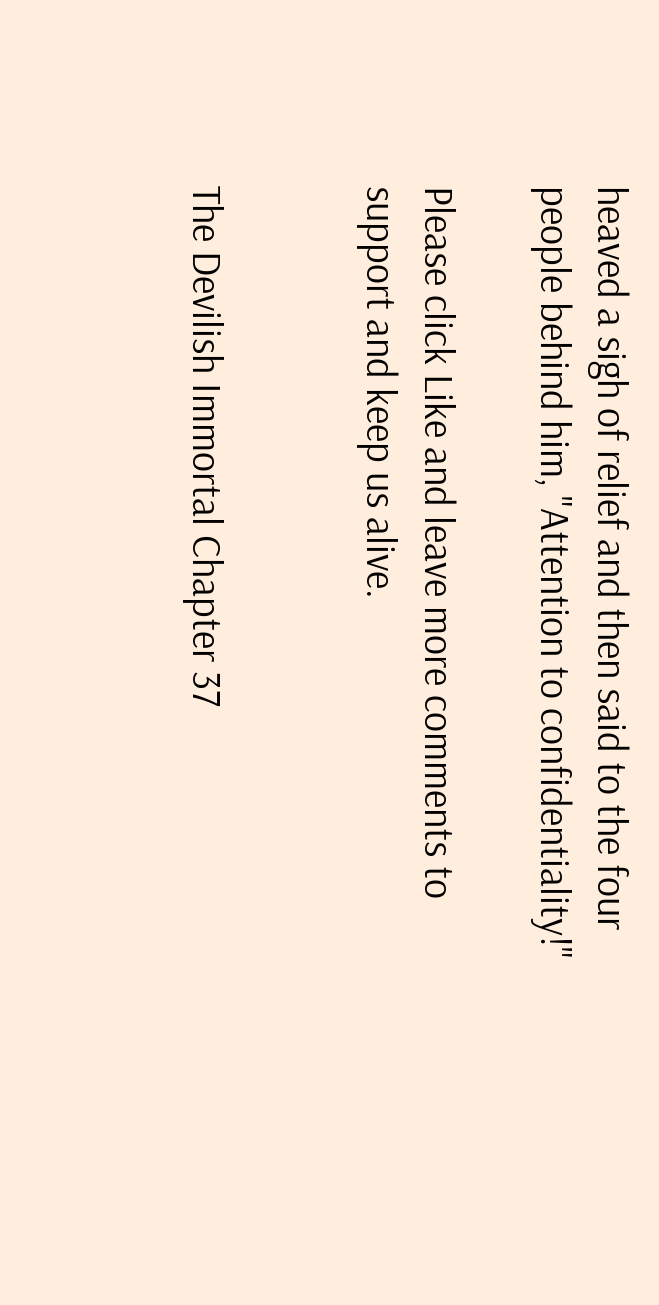heaved a sigh of relief and then said to the four people behind him, "Attention to confidentiality!"

Please click Like and leave more comments to support and keep us alive.


The Devilish Immortal Chapter 37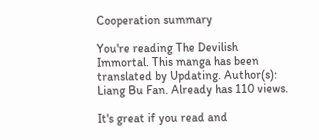Cooperation summary

You're reading The Devilish Immortal. This manga has been translated by Updating. Author(s): Liang Bu Fan. Already has 110 views.

It's great if you read and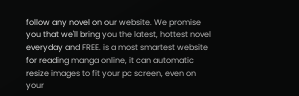follow any novel on our website. We promise you that we'll bring you the latest, hottest novel everyday and FREE. is a most smartest website for reading manga online, it can automatic resize images to fit your pc screen, even on your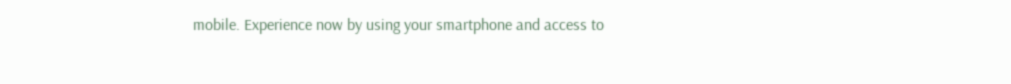mobile. Experience now by using your smartphone and access to